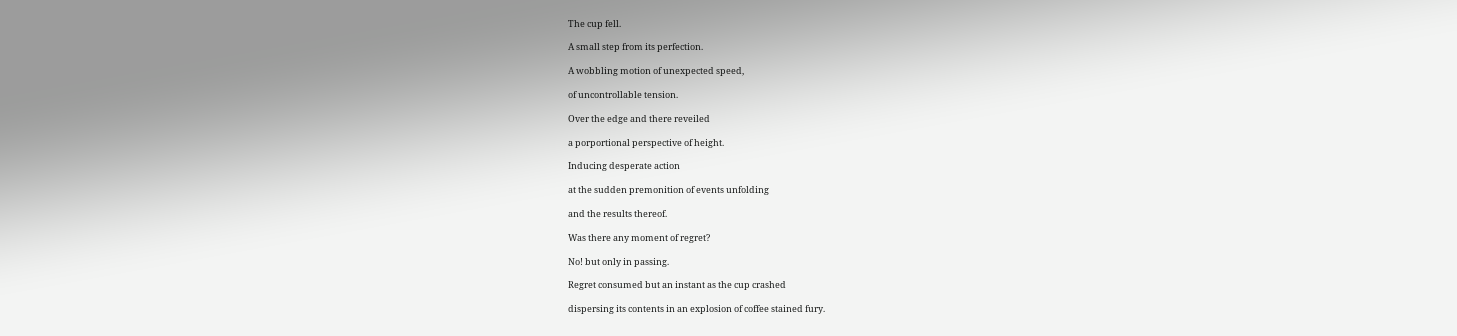The cup fell.

A small step from its perfection.

A wobbling motion of unexpected speed,

of uncontrollable tension.

Over the edge and there reveiled

a porportional perspective of height.

Inducing desperate action

at the sudden premonition of events unfolding

and the results thereof.

Was there any moment of regret?

No! but only in passing.

Regret consumed but an instant as the cup crashed

dispersing its contents in an explosion of coffee stained fury.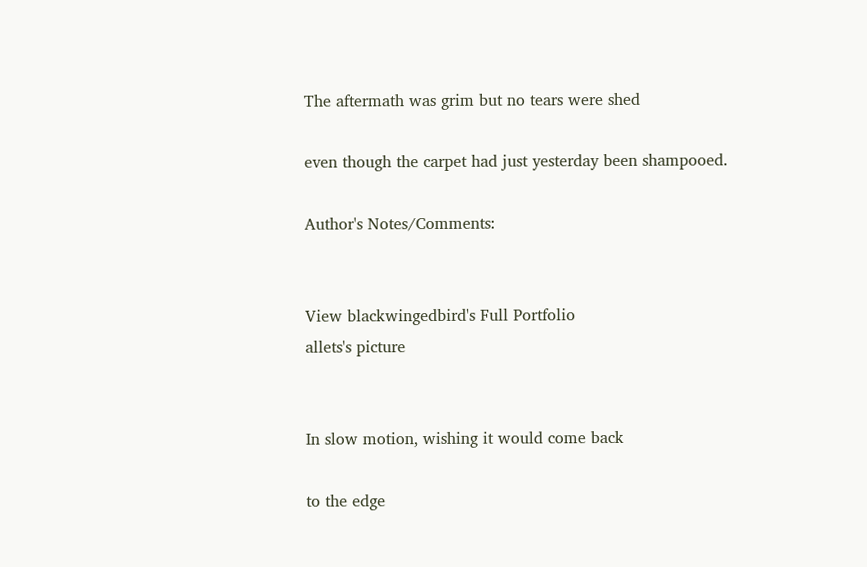The aftermath was grim but no tears were shed

even though the carpet had just yesterday been shampooed.

Author's Notes/Comments:


View blackwingedbird's Full Portfolio
allets's picture


In slow motion, wishing it would come back

to the edge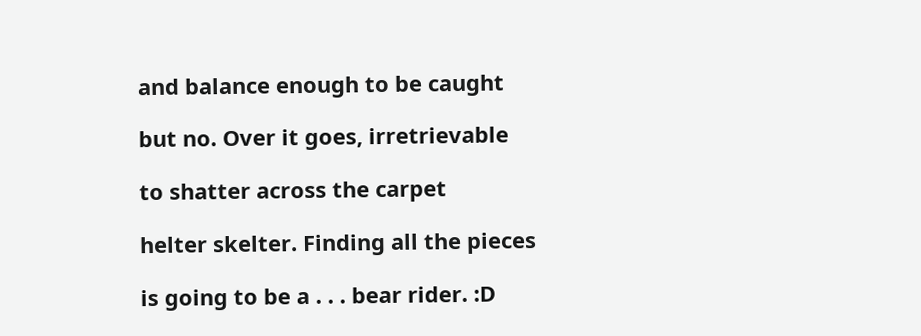and balance enough to be caught

but no. Over it goes, irretrievable

to shatter across the carpet

helter skelter. Finding all the pieces

is going to be a . . . bear rider. :D